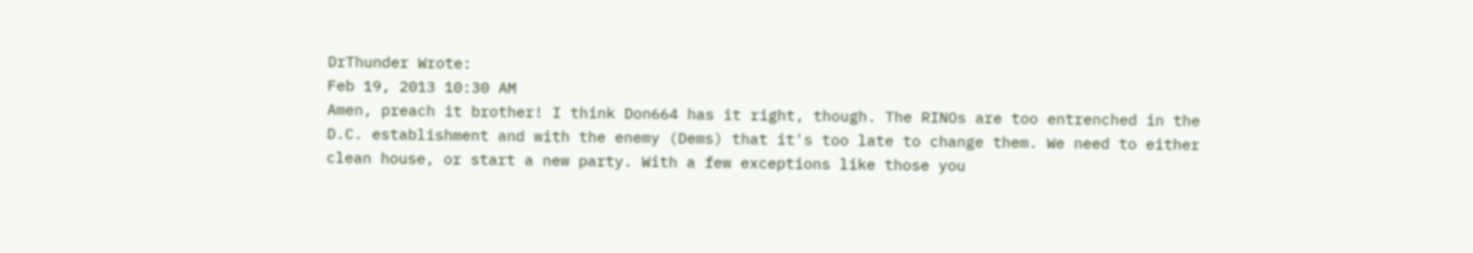DrThunder Wrote:
Feb 19, 2013 10:30 AM
Amen, preach it brother! I think Don664 has it right, though. The RINOs are too entrenched in the D.C. establishment and with the enemy (Dems) that it's too late to change them. We need to either clean house, or start a new party. With a few exceptions like those you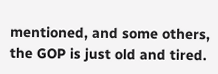mentioned, and some others, the GOP is just old and tired.